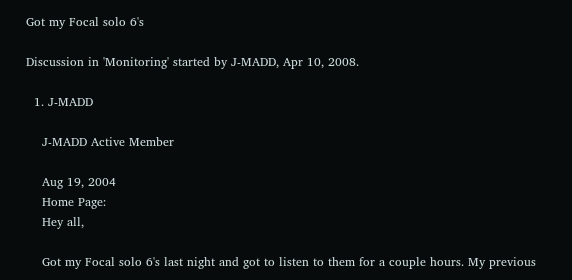Got my Focal solo 6's

Discussion in 'Monitoring' started by J-MADD, Apr 10, 2008.

  1. J-MADD

    J-MADD Active Member

    Aug 19, 2004
    Home Page:
    Hey all,

    Got my Focal solo 6's last night and got to listen to them for a couple hours. My previous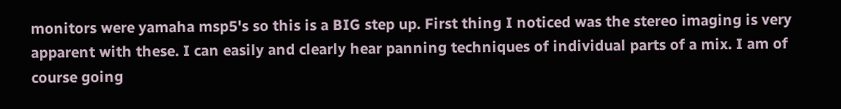monitors were yamaha msp5's so this is a BIG step up. First thing I noticed was the stereo imaging is very apparent with these. I can easily and clearly hear panning techniques of individual parts of a mix. I am of course going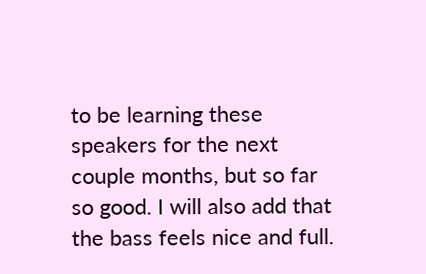to be learning these speakers for the next couple months, but so far so good. I will also add that the bass feels nice and full.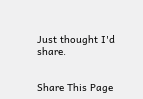Just thought I'd share.


Share This Page